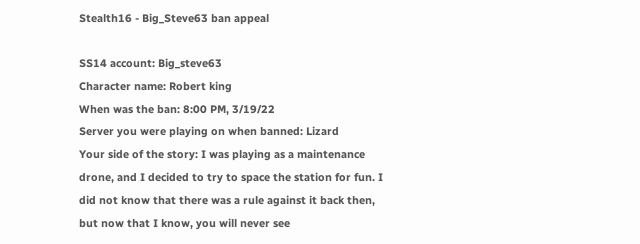Stealth16 - Big_Steve63 ban appeal

SS14 account: Big_steve63
Character name: Robert king
When was the ban: 8:00 PM, 3/19/22
Server you were playing on when banned: Lizard
Your side of the story: I was playing as a maintenance drone, and I decided to try to space the station for fun. I did not know that there was a rule against it back then, but now that I know, you will never see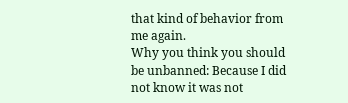that kind of behavior from me again.
Why you think you should be unbanned: Because I did not know it was not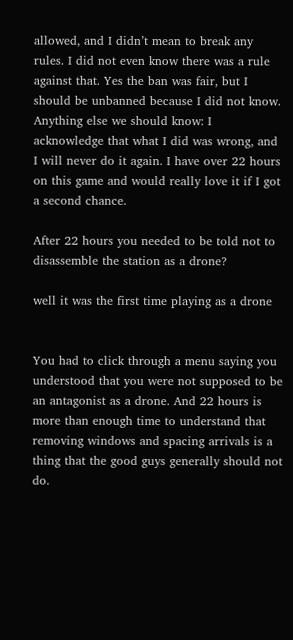allowed, and I didn’t mean to break any rules. I did not even know there was a rule against that. Yes the ban was fair, but I should be unbanned because I did not know.
Anything else we should know: I acknowledge that what I did was wrong, and I will never do it again. I have over 22 hours on this game and would really love it if I got a second chance.

After 22 hours you needed to be told not to disassemble the station as a drone?

well it was the first time playing as a drone


You had to click through a menu saying you understood that you were not supposed to be an antagonist as a drone. And 22 hours is more than enough time to understand that removing windows and spacing arrivals is a thing that the good guys generally should not do.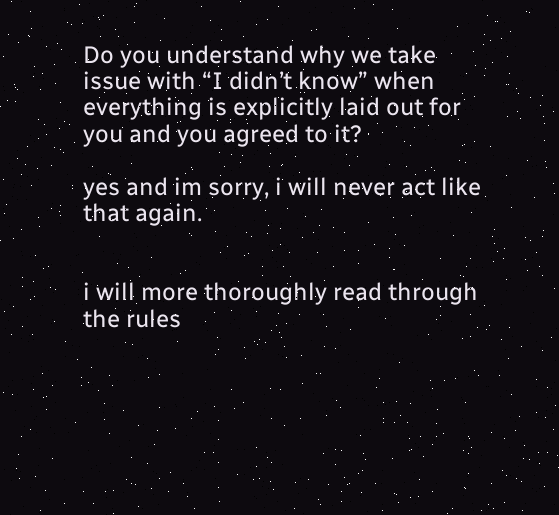Do you understand why we take issue with “I didn’t know” when everything is explicitly laid out for you and you agreed to it?

yes and im sorry, i will never act like that again.


i will more thoroughly read through the rules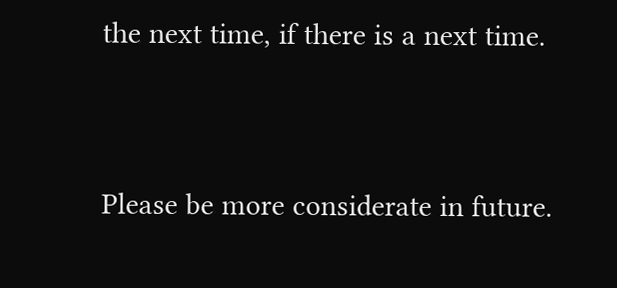the next time, if there is a next time.


Please be more considerate in future.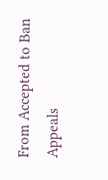From Accepted to Ban Appeals